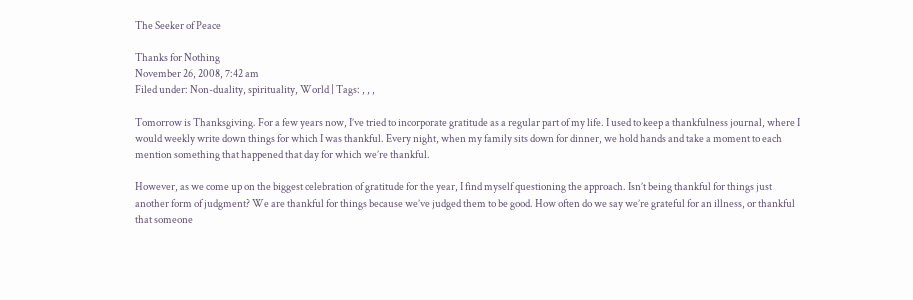The Seeker of Peace

Thanks for Nothing
November 26, 2008, 7:42 am
Filed under: Non-duality, spirituality, World | Tags: , , ,

Tomorrow is Thanksgiving. For a few years now, I’ve tried to incorporate gratitude as a regular part of my life. I used to keep a thankfulness journal, where I would weekly write down things for which I was thankful. Every night, when my family sits down for dinner, we hold hands and take a moment to each mention something that happened that day for which we’re thankful.

However, as we come up on the biggest celebration of gratitude for the year, I find myself questioning the approach. Isn’t being thankful for things just another form of judgment? We are thankful for things because we’ve judged them to be good. How often do we say we’re grateful for an illness, or thankful that someone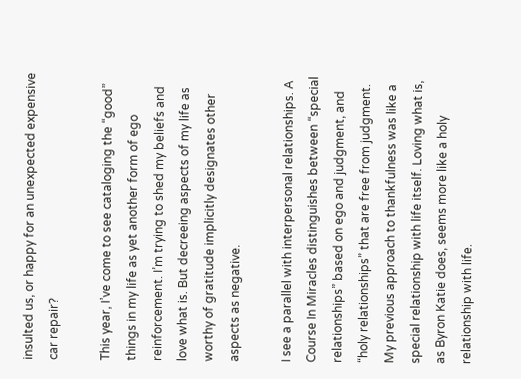insulted us, or happy for an unexpected expensive car repair?

This year, I’ve come to see cataloging the “good” things in my life as yet another form of ego reinforcement. I’m trying to shed my beliefs and love what is. But decreeing aspects of my life as worthy of gratitude implicitly designates other aspects as negative.

I see a parallel with interpersonal relationships. A Course In Miracles distinguishes between “special relationships” based on ego and judgment, and “holy relationships” that are free from judgment. My previous approach to thankfulness was like a special relationship with life itself. Loving what is, as Byron Katie does, seems more like a holy relationship with life.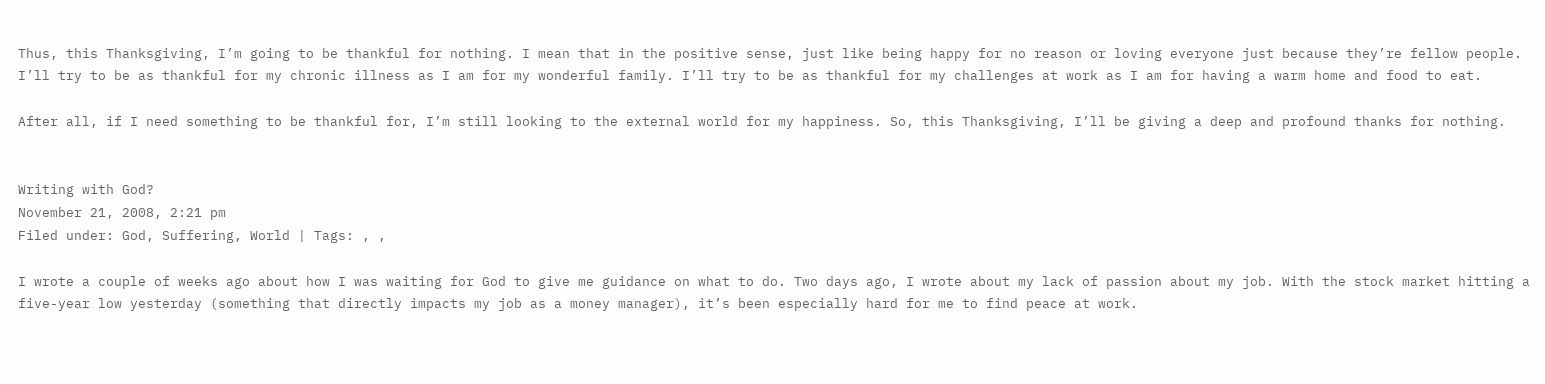Thus, this Thanksgiving, I’m going to be thankful for nothing. I mean that in the positive sense, just like being happy for no reason or loving everyone just because they’re fellow people. I’ll try to be as thankful for my chronic illness as I am for my wonderful family. I’ll try to be as thankful for my challenges at work as I am for having a warm home and food to eat.

After all, if I need something to be thankful for, I’m still looking to the external world for my happiness. So, this Thanksgiving, I’ll be giving a deep and profound thanks for nothing.


Writing with God?
November 21, 2008, 2:21 pm
Filed under: God, Suffering, World | Tags: , ,

I wrote a couple of weeks ago about how I was waiting for God to give me guidance on what to do. Two days ago, I wrote about my lack of passion about my job. With the stock market hitting a five-year low yesterday (something that directly impacts my job as a money manager), it’s been especially hard for me to find peace at work.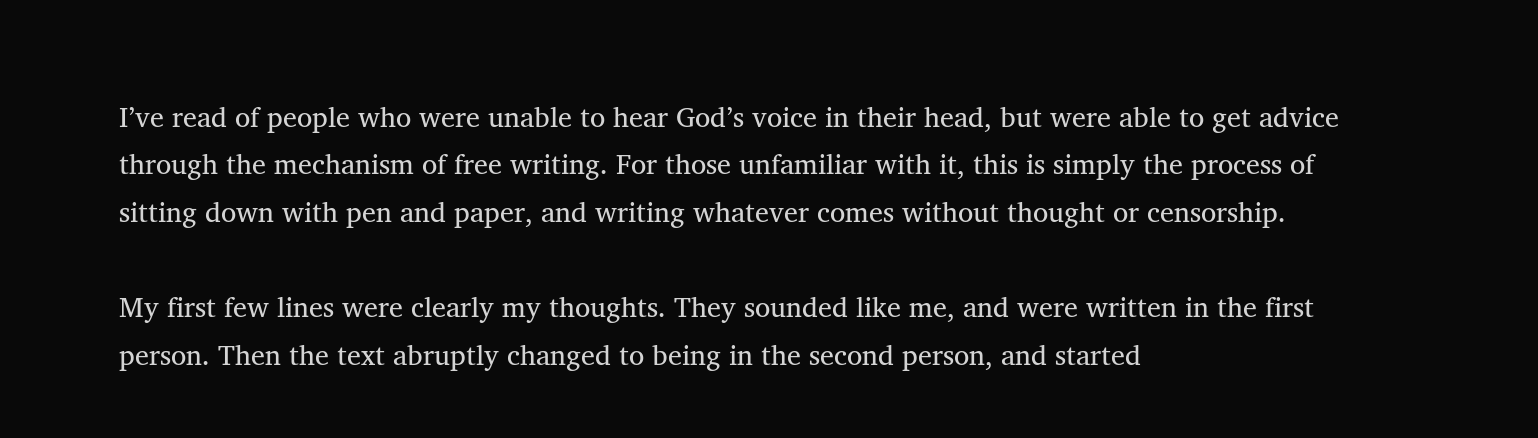I’ve read of people who were unable to hear God’s voice in their head, but were able to get advice through the mechanism of free writing. For those unfamiliar with it, this is simply the process of sitting down with pen and paper, and writing whatever comes without thought or censorship.

My first few lines were clearly my thoughts. They sounded like me, and were written in the first person. Then the text abruptly changed to being in the second person, and started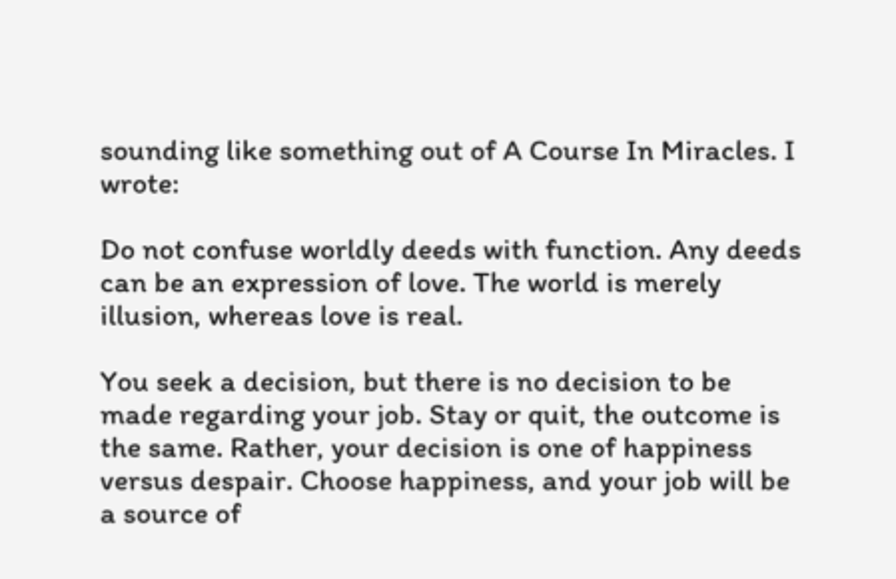sounding like something out of A Course In Miracles. I wrote:

Do not confuse worldly deeds with function. Any deeds can be an expression of love. The world is merely illusion, whereas love is real.

You seek a decision, but there is no decision to be made regarding your job. Stay or quit, the outcome is the same. Rather, your decision is one of happiness versus despair. Choose happiness, and your job will be a source of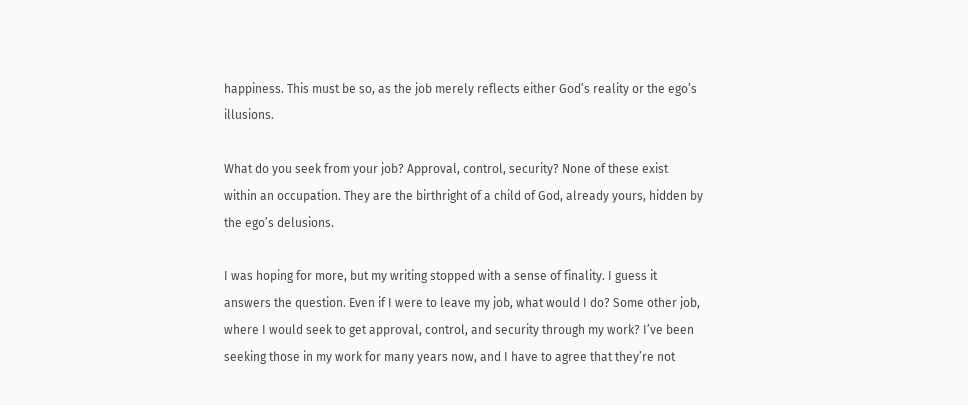happiness. This must be so, as the job merely reflects either God’s reality or the ego’s illusions.

What do you seek from your job? Approval, control, security? None of these exist within an occupation. They are the birthright of a child of God, already yours, hidden by the ego’s delusions.

I was hoping for more, but my writing stopped with a sense of finality. I guess it answers the question. Even if I were to leave my job, what would I do? Some other job, where I would seek to get approval, control, and security through my work? I’ve been seeking those in my work for many years now, and I have to agree that they’re not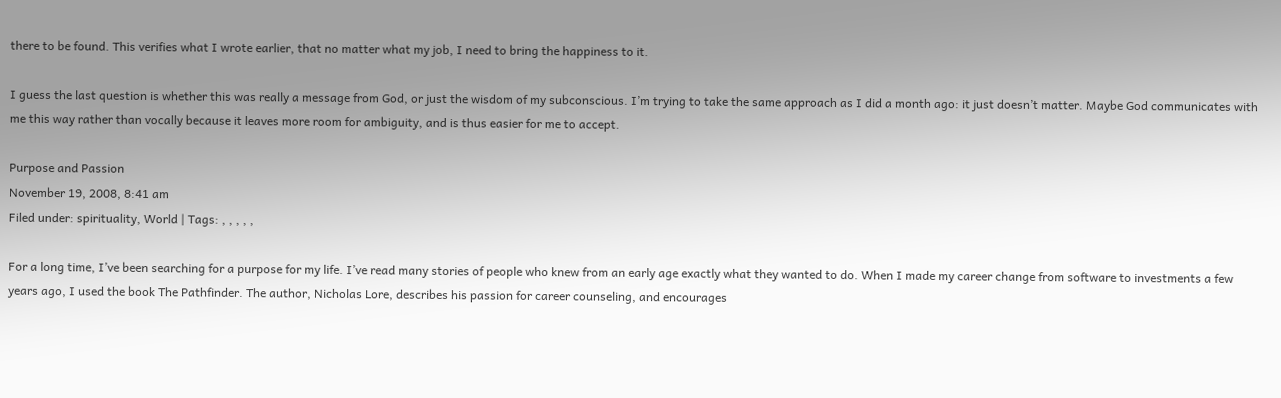there to be found. This verifies what I wrote earlier, that no matter what my job, I need to bring the happiness to it.

I guess the last question is whether this was really a message from God, or just the wisdom of my subconscious. I’m trying to take the same approach as I did a month ago: it just doesn’t matter. Maybe God communicates with me this way rather than vocally because it leaves more room for ambiguity, and is thus easier for me to accept.

Purpose and Passion
November 19, 2008, 8:41 am
Filed under: spirituality, World | Tags: , , , , ,

For a long time, I’ve been searching for a purpose for my life. I’ve read many stories of people who knew from an early age exactly what they wanted to do. When I made my career change from software to investments a few years ago, I used the book The Pathfinder. The author, Nicholas Lore, describes his passion for career counseling, and encourages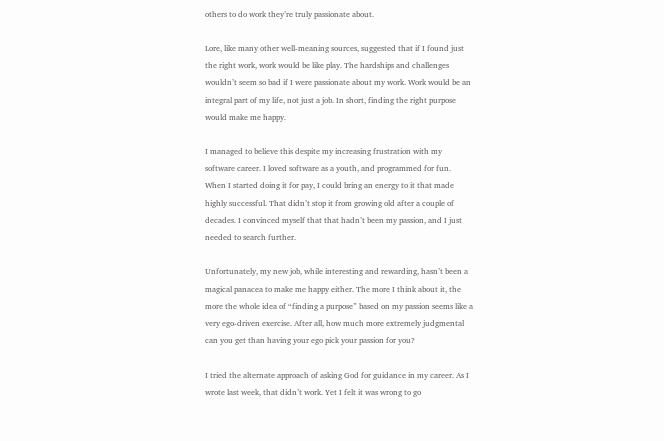others to do work they’re truly passionate about.

Lore, like many other well-meaning sources, suggested that if I found just the right work, work would be like play. The hardships and challenges wouldn’t seem so bad if I were passionate about my work. Work would be an integral part of my life, not just a job. In short, finding the right purpose would make me happy.

I managed to believe this despite my increasing frustration with my software career. I loved software as a youth, and programmed for fun. When I started doing it for pay, I could bring an energy to it that made highly successful. That didn’t stop it from growing old after a couple of decades. I convinced myself that that hadn’t been my passion, and I just needed to search further.

Unfortunately, my new job, while interesting and rewarding, hasn’t been a magical panacea to make me happy either. The more I think about it, the more the whole idea of “finding a purpose” based on my passion seems like a very ego-driven exercise. After all, how much more extremely judgmental can you get than having your ego pick your passion for you?

I tried the alternate approach of asking God for guidance in my career. As I wrote last week, that didn’t work. Yet I felt it was wrong to go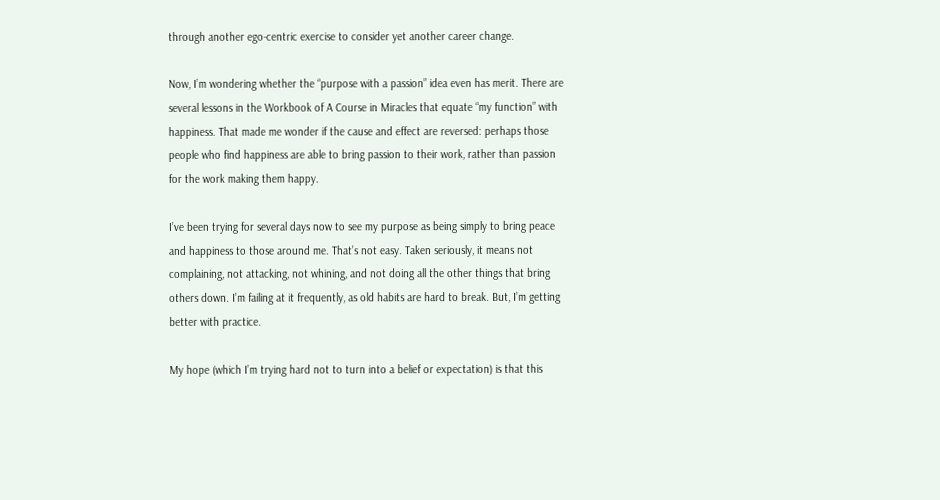through another ego-centric exercise to consider yet another career change.

Now, I’m wondering whether the “purpose with a passion” idea even has merit. There are several lessons in the Workbook of A Course in Miracles that equate “my function” with happiness. That made me wonder if the cause and effect are reversed: perhaps those people who find happiness are able to bring passion to their work, rather than passion for the work making them happy.

I’ve been trying for several days now to see my purpose as being simply to bring peace and happiness to those around me. That’s not easy. Taken seriously, it means not complaining, not attacking, not whining, and not doing all the other things that bring others down. I’m failing at it frequently, as old habits are hard to break. But, I’m getting better with practice.

My hope (which I’m trying hard not to turn into a belief or expectation) is that this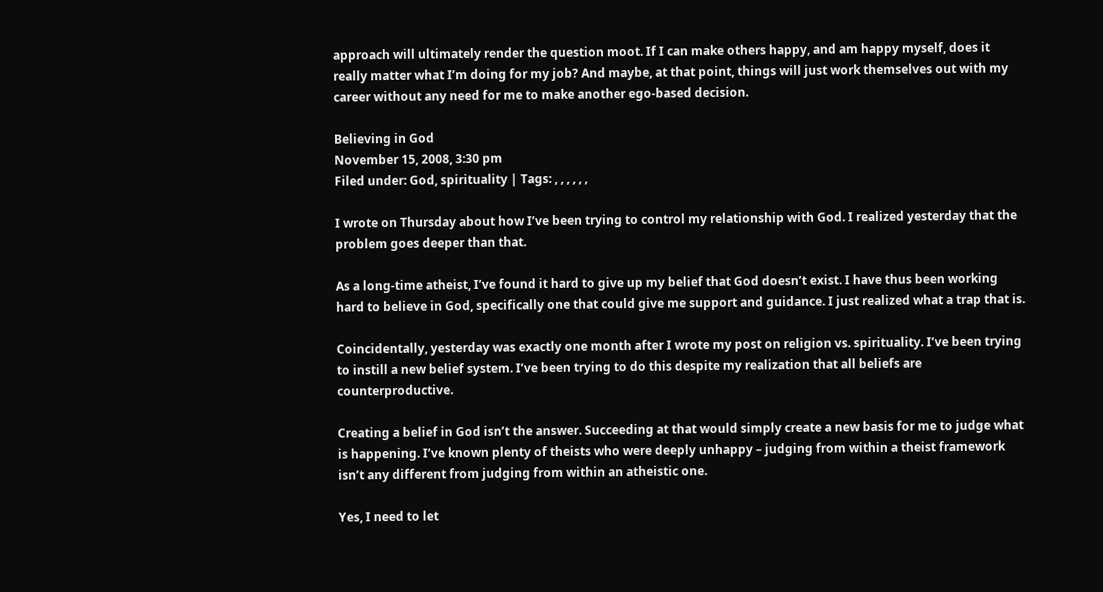approach will ultimately render the question moot. If I can make others happy, and am happy myself, does it really matter what I’m doing for my job? And maybe, at that point, things will just work themselves out with my career without any need for me to make another ego-based decision.

Believing in God
November 15, 2008, 3:30 pm
Filed under: God, spirituality | Tags: , , , , , ,

I wrote on Thursday about how I’ve been trying to control my relationship with God. I realized yesterday that the problem goes deeper than that.

As a long-time atheist, I’ve found it hard to give up my belief that God doesn’t exist. I have thus been working hard to believe in God, specifically one that could give me support and guidance. I just realized what a trap that is.

Coincidentally, yesterday was exactly one month after I wrote my post on religion vs. spirituality. I’ve been trying to instill a new belief system. I’ve been trying to do this despite my realization that all beliefs are counterproductive.

Creating a belief in God isn’t the answer. Succeeding at that would simply create a new basis for me to judge what is happening. I’ve known plenty of theists who were deeply unhappy – judging from within a theist framework isn’t any different from judging from within an atheistic one.

Yes, I need to let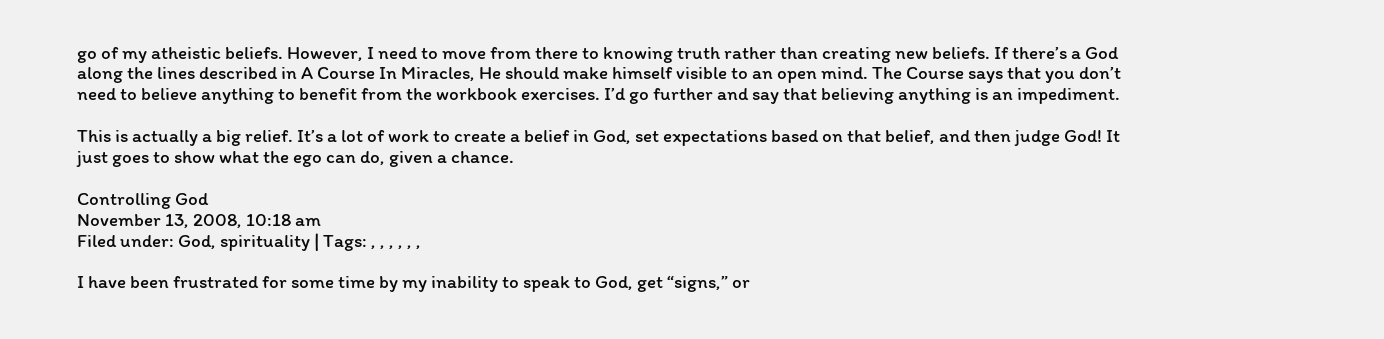go of my atheistic beliefs. However, I need to move from there to knowing truth rather than creating new beliefs. If there’s a God along the lines described in A Course In Miracles, He should make himself visible to an open mind. The Course says that you don’t need to believe anything to benefit from the workbook exercises. I’d go further and say that believing anything is an impediment.

This is actually a big relief. It’s a lot of work to create a belief in God, set expectations based on that belief, and then judge God! It just goes to show what the ego can do, given a chance.

Controlling God
November 13, 2008, 10:18 am
Filed under: God, spirituality | Tags: , , , , , ,

I have been frustrated for some time by my inability to speak to God, get “signs,” or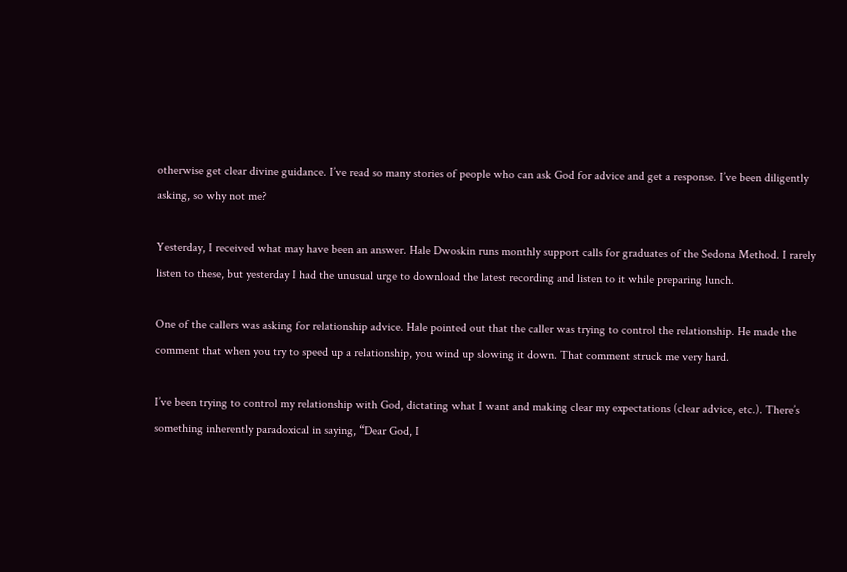otherwise get clear divine guidance. I’ve read so many stories of people who can ask God for advice and get a response. I’ve been diligently asking, so why not me?

Yesterday, I received what may have been an answer. Hale Dwoskin runs monthly support calls for graduates of the Sedona Method. I rarely listen to these, but yesterday I had the unusual urge to download the latest recording and listen to it while preparing lunch.

One of the callers was asking for relationship advice. Hale pointed out that the caller was trying to control the relationship. He made the comment that when you try to speed up a relationship, you wind up slowing it down. That comment struck me very hard.

I’ve been trying to control my relationship with God, dictating what I want and making clear my expectations (clear advice, etc.). There’s something inherently paradoxical in saying, “Dear God, I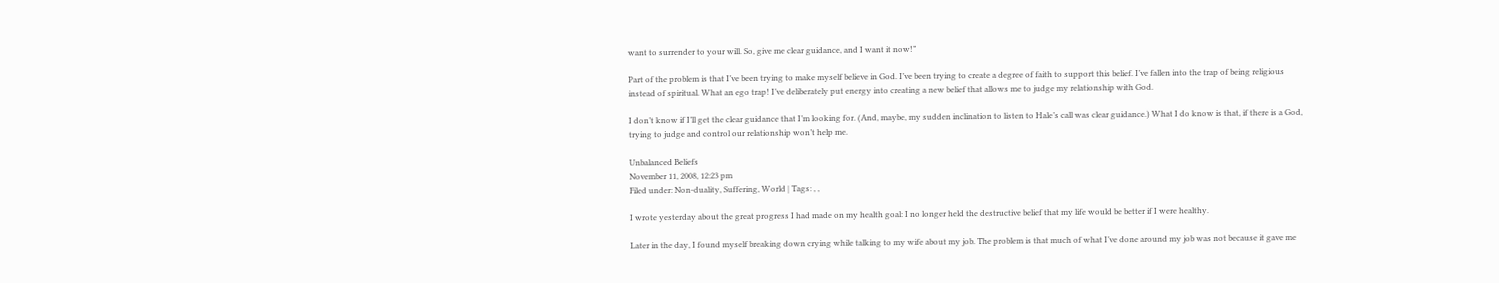want to surrender to your will. So, give me clear guidance, and I want it now!”

Part of the problem is that I’ve been trying to make myself believe in God. I’ve been trying to create a degree of faith to support this belief. I’ve fallen into the trap of being religious instead of spiritual. What an ego trap! I’ve deliberately put energy into creating a new belief that allows me to judge my relationship with God.

I don’t know if I’ll get the clear guidance that I’m looking for. (And, maybe, my sudden inclination to listen to Hale’s call was clear guidance.) What I do know is that, if there is a God, trying to judge and control our relationship won’t help me.

Unbalanced Beliefs
November 11, 2008, 12:23 pm
Filed under: Non-duality, Suffering, World | Tags: , ,

I wrote yesterday about the great progress I had made on my health goal: I no longer held the destructive belief that my life would be better if I were healthy.

Later in the day, I found myself breaking down crying while talking to my wife about my job. The problem is that much of what I’ve done around my job was not because it gave me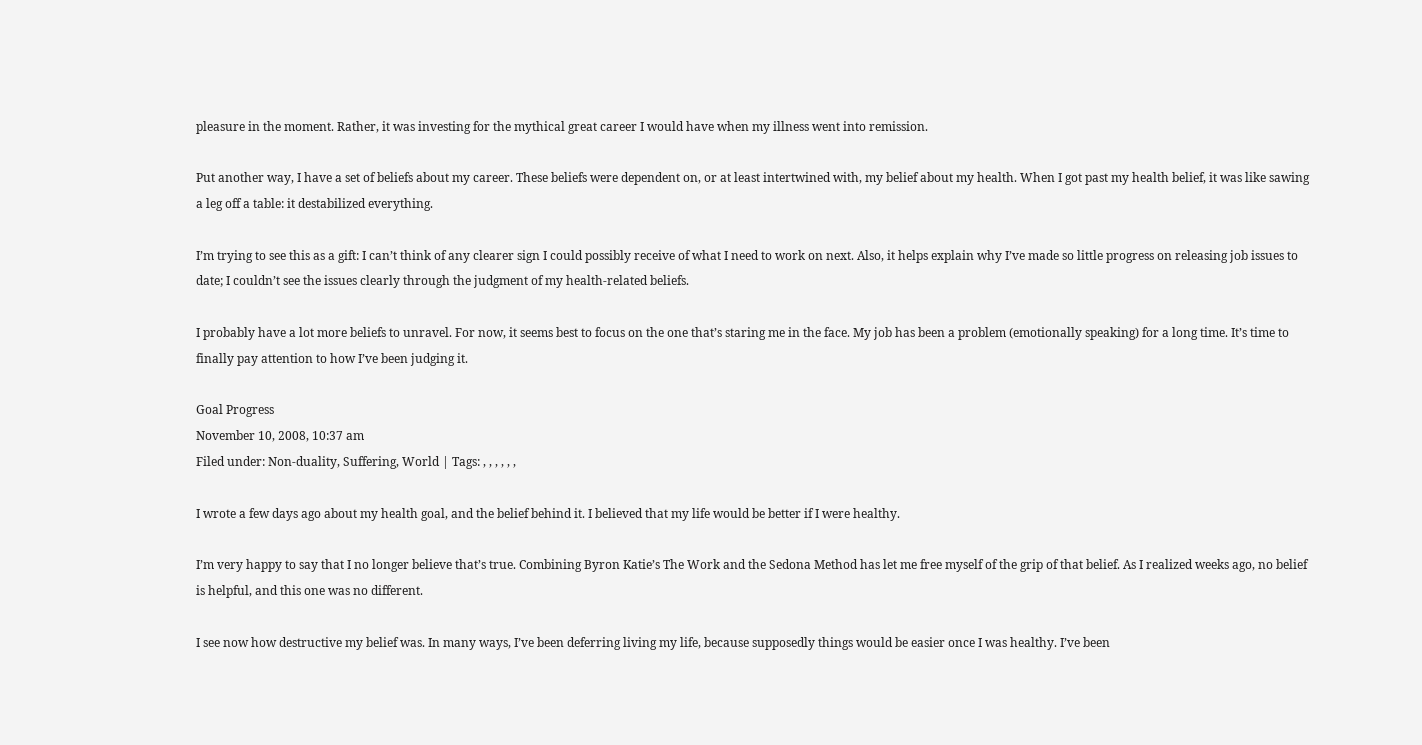pleasure in the moment. Rather, it was investing for the mythical great career I would have when my illness went into remission.

Put another way, I have a set of beliefs about my career. These beliefs were dependent on, or at least intertwined with, my belief about my health. When I got past my health belief, it was like sawing a leg off a table: it destabilized everything.

I’m trying to see this as a gift: I can’t think of any clearer sign I could possibly receive of what I need to work on next. Also, it helps explain why I’ve made so little progress on releasing job issues to date; I couldn’t see the issues clearly through the judgment of my health-related beliefs.

I probably have a lot more beliefs to unravel. For now, it seems best to focus on the one that’s staring me in the face. My job has been a problem (emotionally speaking) for a long time. It’s time to finally pay attention to how I’ve been judging it.

Goal Progress
November 10, 2008, 10:37 am
Filed under: Non-duality, Suffering, World | Tags: , , , , , ,

I wrote a few days ago about my health goal, and the belief behind it. I believed that my life would be better if I were healthy.

I’m very happy to say that I no longer believe that’s true. Combining Byron Katie’s The Work and the Sedona Method has let me free myself of the grip of that belief. As I realized weeks ago, no belief is helpful, and this one was no different.

I see now how destructive my belief was. In many ways, I’ve been deferring living my life, because supposedly things would be easier once I was healthy. I’ve been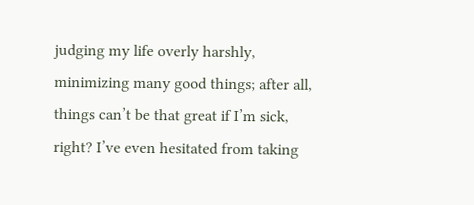judging my life overly harshly, minimizing many good things; after all, things can’t be that great if I’m sick, right? I’ve even hesitated from taking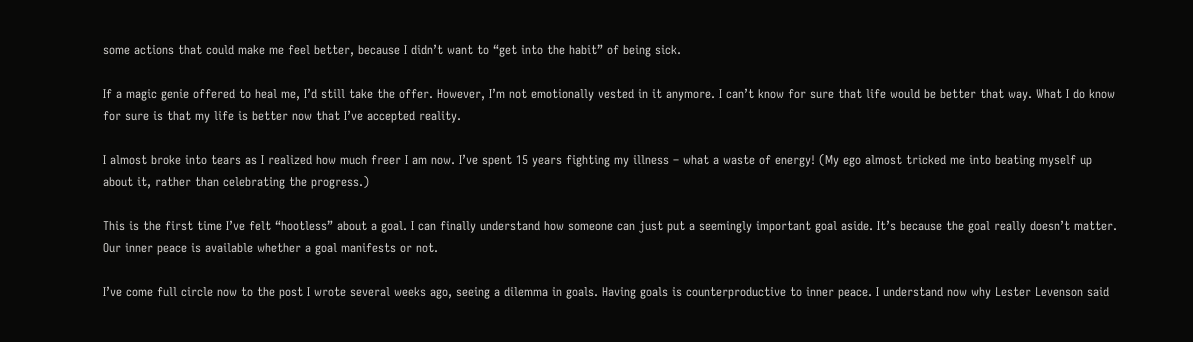some actions that could make me feel better, because I didn’t want to “get into the habit” of being sick.

If a magic genie offered to heal me, I’d still take the offer. However, I’m not emotionally vested in it anymore. I can’t know for sure that life would be better that way. What I do know for sure is that my life is better now that I’ve accepted reality.

I almost broke into tears as I realized how much freer I am now. I’ve spent 15 years fighting my illness – what a waste of energy! (My ego almost tricked me into beating myself up about it, rather than celebrating the progress.)

This is the first time I’ve felt “hootless” about a goal. I can finally understand how someone can just put a seemingly important goal aside. It’s because the goal really doesn’t matter. Our inner peace is available whether a goal manifests or not.

I’ve come full circle now to the post I wrote several weeks ago, seeing a dilemma in goals. Having goals is counterproductive to inner peace. I understand now why Lester Levenson said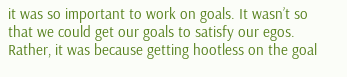it was so important to work on goals. It wasn’t so that we could get our goals to satisfy our egos. Rather, it was because getting hootless on the goal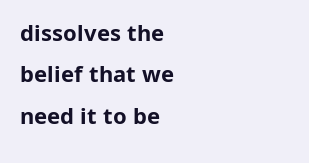dissolves the belief that we need it to be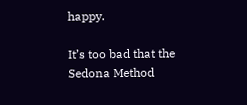happy.

It’s too bad that the Sedona Method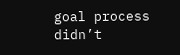goal process didn’t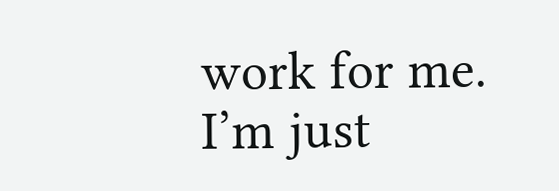work for me. I’m just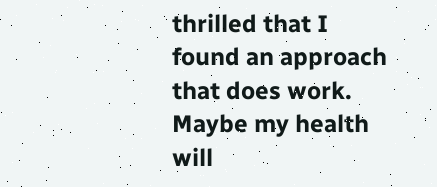thrilled that I found an approach that does work. Maybe my health will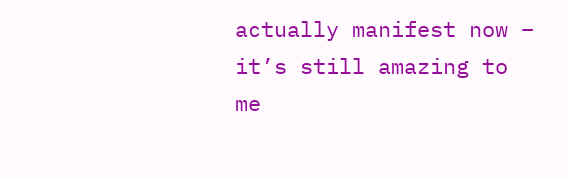actually manifest now – it’s still amazing to me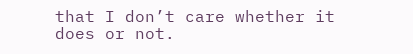that I don’t care whether it does or not.